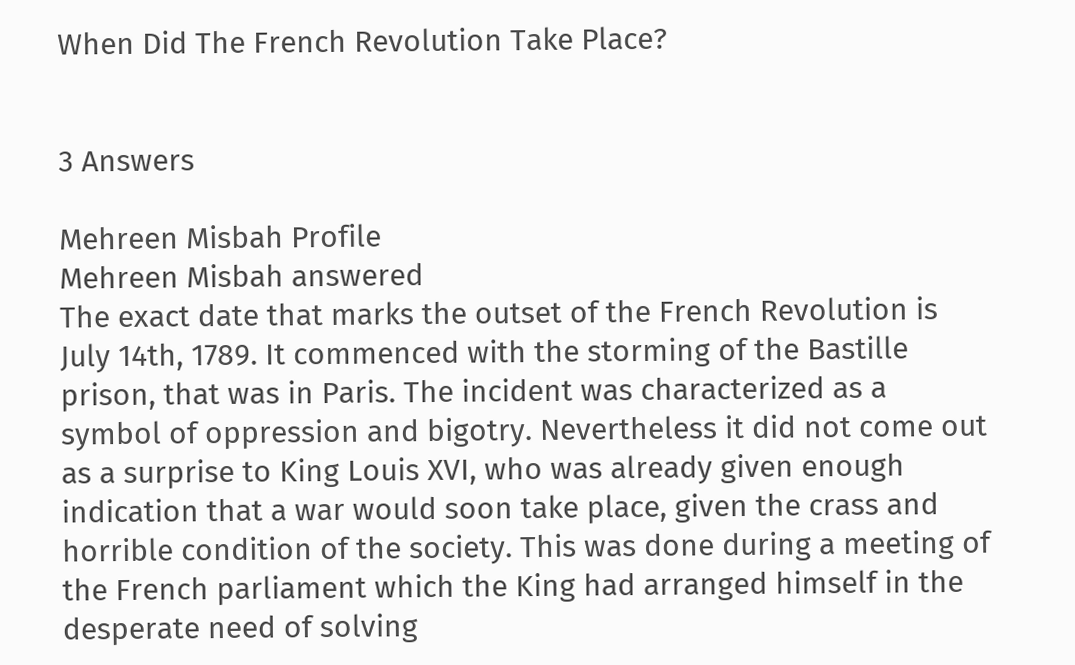When Did The French Revolution Take Place?


3 Answers

Mehreen Misbah Profile
Mehreen Misbah answered
The exact date that marks the outset of the French Revolution is July 14th, 1789. It commenced with the storming of the Bastille prison, that was in Paris. The incident was characterized as a symbol of oppression and bigotry. Nevertheless it did not come out as a surprise to King Louis XVI, who was already given enough indication that a war would soon take place, given the crass and horrible condition of the society. This was done during a meeting of the French parliament which the King had arranged himself in the desperate need of solving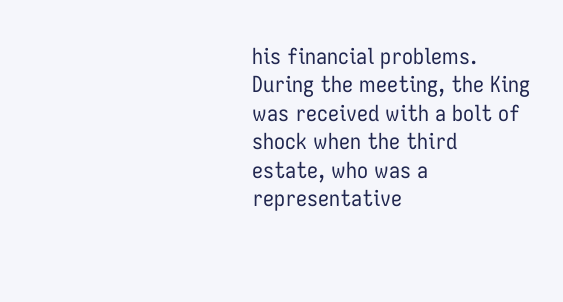his financial problems. During the meeting, the King was received with a bolt of shock when the third estate, who was a representative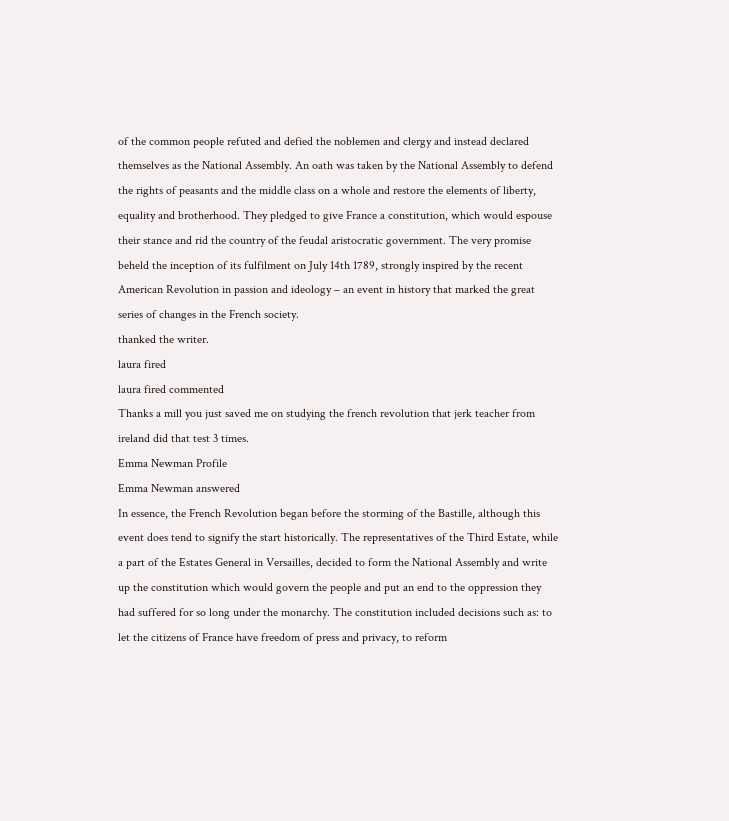of the common people refuted and defied the noblemen and clergy and instead declared themselves as the National Assembly. An oath was taken by the National Assembly to defend the rights of peasants and the middle class on a whole and restore the elements of liberty, equality and brotherhood. They pledged to give France a constitution, which would espouse their stance and rid the country of the feudal aristocratic government. The very promise beheld the inception of its fulfilment on July 14th 1789, strongly inspired by the recent American Revolution in passion and ideology – an event in history that marked the great series of changes in the French society.
thanked the writer.
laura fired
laura fired commented
Thanks a mill you just saved me on studying the french revolution that jerk teacher from ireland did that test 3 times.
Emma Newman Profile
Emma Newman answered
In essence, the French Revolution began before the storming of the Bastille, although this event does tend to signify the start historically. The representatives of the Third Estate, while a part of the Estates General in Versailles, decided to form the National Assembly and write up the constitution which would govern the people and put an end to the oppression they had suffered for so long under the monarchy. The constitution included decisions such as: to let the citizens of France have freedom of press and privacy, to reform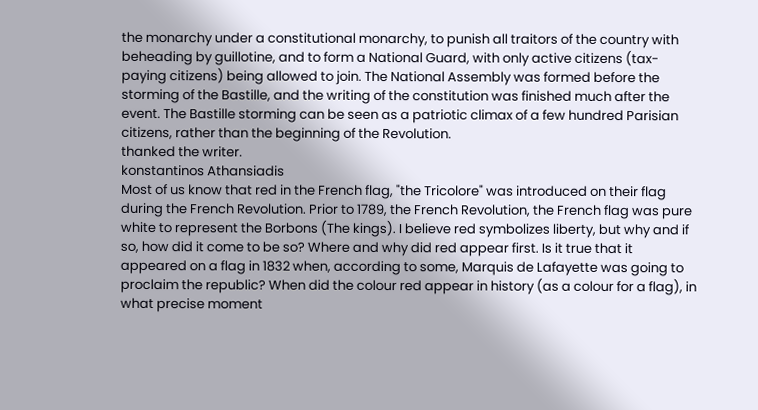the monarchy under a constitutional monarchy, to punish all traitors of the country with beheading by guillotine, and to form a National Guard, with only active citizens (tax-paying citizens) being allowed to join. The National Assembly was formed before the storming of the Bastille, and the writing of the constitution was finished much after the event. The Bastille storming can be seen as a patriotic climax of a few hundred Parisian citizens, rather than the beginning of the Revolution.
thanked the writer.
konstantinos Athansiadis
Most of us know that red in the French flag, "the Tricolore" was introduced on their flag during the French Revolution. Prior to 1789, the French Revolution, the French flag was pure white to represent the Borbons (The kings). I believe red symbolizes liberty, but why and if so, how did it come to be so? Where and why did red appear first. Is it true that it appeared on a flag in 1832 when, according to some, Marquis de Lafayette was going to proclaim the republic? When did the colour red appear in history (as a colour for a flag), in what precise moment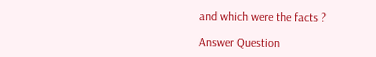and which were the facts ?

Answer Question